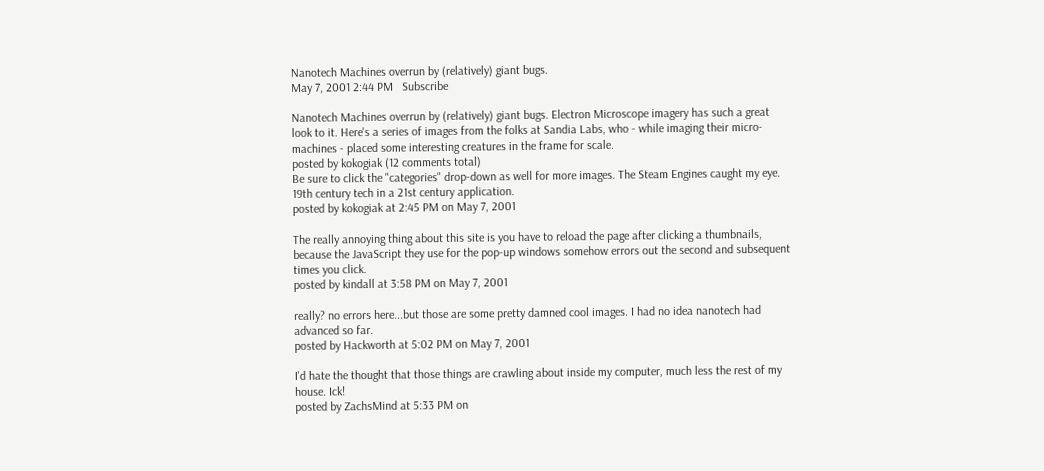Nanotech Machines overrun by (relatively) giant bugs.
May 7, 2001 2:44 PM   Subscribe

Nanotech Machines overrun by (relatively) giant bugs. Electron Microscope imagery has such a great look to it. Here's a series of images from the folks at Sandia Labs, who - while imaging their micro-machines - placed some interesting creatures in the frame for scale.
posted by kokogiak (12 comments total)
Be sure to click the "categories" drop-down as well for more images. The Steam Engines caught my eye. 19th century tech in a 21st century application.
posted by kokogiak at 2:45 PM on May 7, 2001

The really annoying thing about this site is you have to reload the page after clicking a thumbnails, because the JavaScript they use for the pop-up windows somehow errors out the second and subsequent times you click.
posted by kindall at 3:58 PM on May 7, 2001

really? no errors here...but those are some pretty damned cool images. I had no idea nanotech had advanced so far.
posted by Hackworth at 5:02 PM on May 7, 2001

I'd hate the thought that those things are crawling about inside my computer, much less the rest of my house. Ick!
posted by ZachsMind at 5:33 PM on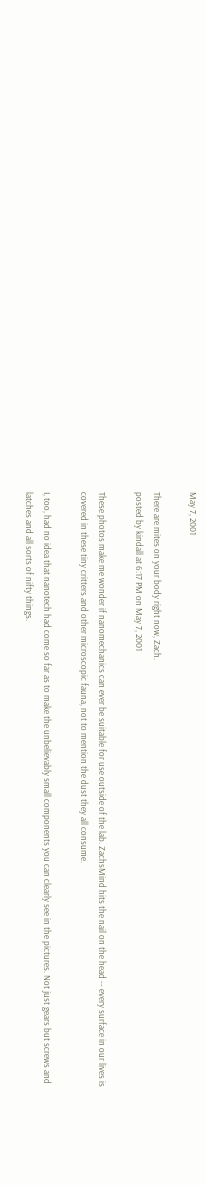May 7, 2001

There are mites on your body right now, Zach.
posted by kindall at 6:17 PM on May 7, 2001

These photos make me wonder if nanomechanics can ever be suitable for use outside of the lab. ZachsMind hits the nail on the head -- every surface in our lives is covered in these tiny critters and other microscopic fauna, not to mention the dust they all consume.

I, too, had no idea that nanotech had come so far as to make the unbelievably small components you can clearly see in the pictures. Not just gears but screws and latches and all sorts of nifty things.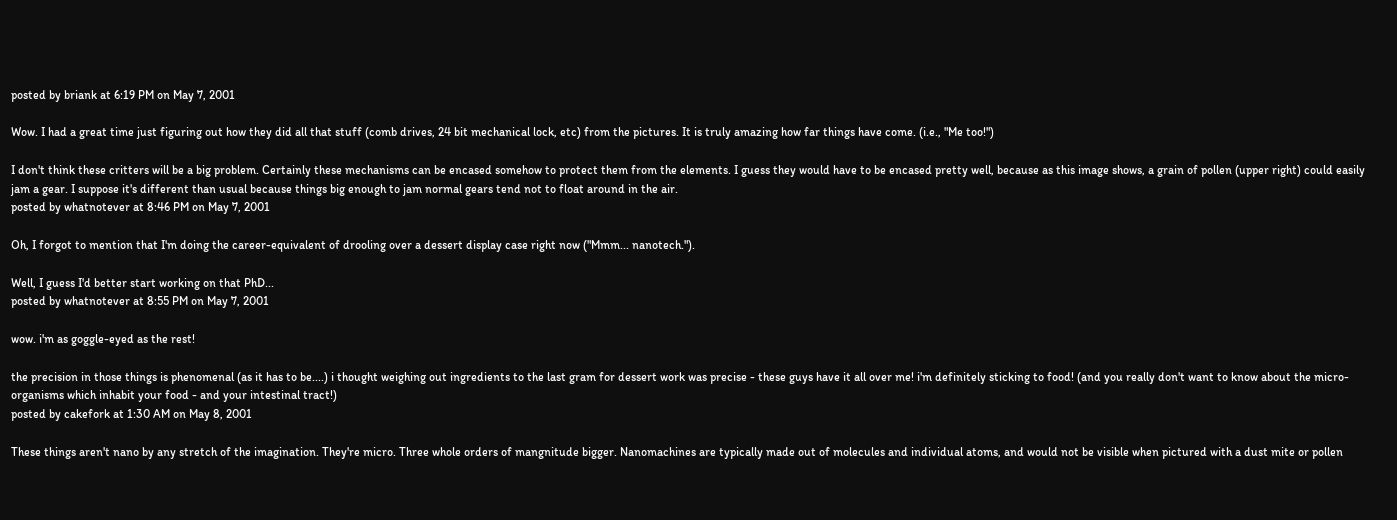posted by briank at 6:19 PM on May 7, 2001

Wow. I had a great time just figuring out how they did all that stuff (comb drives, 24 bit mechanical lock, etc) from the pictures. It is truly amazing how far things have come. (i.e., "Me too!")

I don't think these critters will be a big problem. Certainly these mechanisms can be encased somehow to protect them from the elements. I guess they would have to be encased pretty well, because as this image shows, a grain of pollen (upper right) could easily jam a gear. I suppose it's different than usual because things big enough to jam normal gears tend not to float around in the air.
posted by whatnotever at 8:46 PM on May 7, 2001

Oh, I forgot to mention that I'm doing the career-equivalent of drooling over a dessert display case right now ("Mmm... nanotech.").

Well, I guess I'd better start working on that PhD...
posted by whatnotever at 8:55 PM on May 7, 2001

wow. i'm as goggle-eyed as the rest!

the precision in those things is phenomenal (as it has to be....) i thought weighing out ingredients to the last gram for dessert work was precise - these guys have it all over me! i'm definitely sticking to food! (and you really don't want to know about the micro-organisms which inhabit your food - and your intestinal tract!)
posted by cakefork at 1:30 AM on May 8, 2001

These things aren't nano by any stretch of the imagination. They're micro. Three whole orders of mangnitude bigger. Nanomachines are typically made out of molecules and individual atoms, and would not be visible when pictured with a dust mite or pollen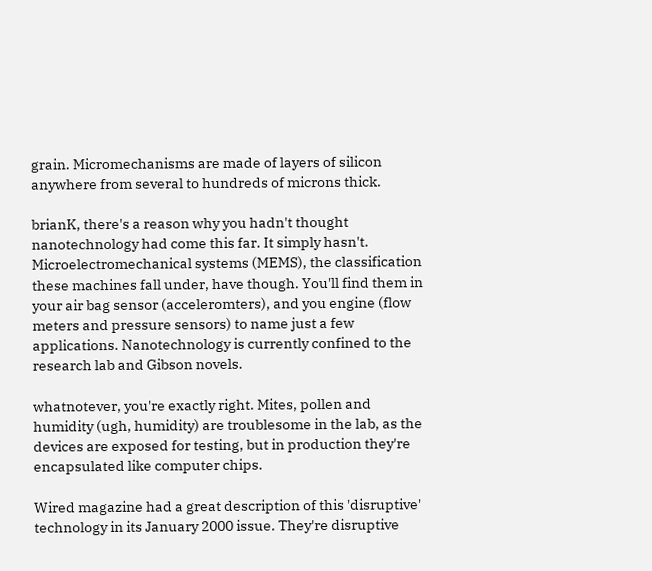grain. Micromechanisms are made of layers of silicon anywhere from several to hundreds of microns thick.

brianK, there's a reason why you hadn't thought nanotechnology had come this far. It simply hasn't. Microelectromechanical systems (MEMS), the classification these machines fall under, have though. You'll find them in your air bag sensor (acceleromters), and you engine (flow meters and pressure sensors) to name just a few applications. Nanotechnology is currently confined to the research lab and Gibson novels.

whatnotever, you're exactly right. Mites, pollen and humidity (ugh, humidity) are troublesome in the lab, as the devices are exposed for testing, but in production they're encapsulated like computer chips.

Wired magazine had a great description of this 'disruptive' technology in its January 2000 issue. They're disruptive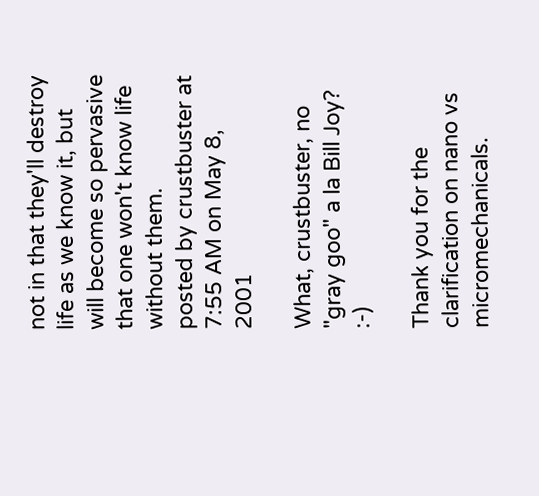not in that they'll destroy life as we know it, but will become so pervasive that one won't know life without them.
posted by crustbuster at 7:55 AM on May 8, 2001

What, crustbuster, no "gray goo" a la Bill Joy? :-)

Thank you for the clarification on nano vs micromechanicals.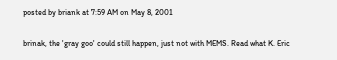posted by briank at 7:59 AM on May 8, 2001

brinak, the 'gray goo' could still happen, just not with MEMS. Read what K. Eric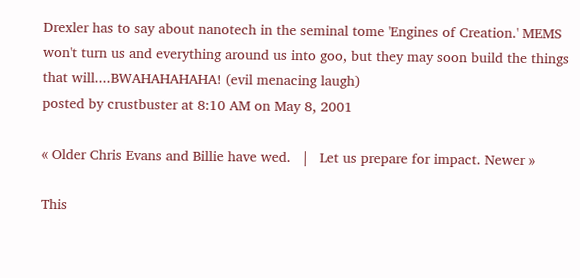Drexler has to say about nanotech in the seminal tome 'Engines of Creation.' MEMS won't turn us and everything around us into goo, but they may soon build the things that will....BWAHAHAHAHA! (evil menacing laugh)
posted by crustbuster at 8:10 AM on May 8, 2001

« Older Chris Evans and Billie have wed.   |   Let us prepare for impact. Newer »

This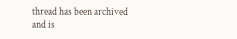thread has been archived and is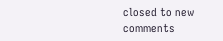closed to new comments